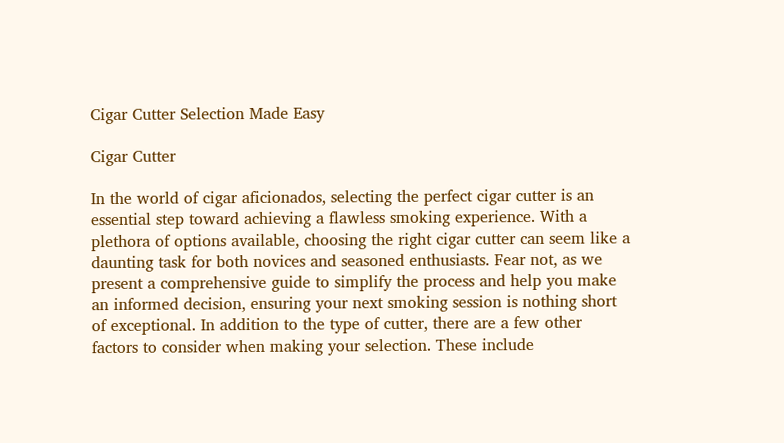Cigar Cutter Selection Made Easy

Cigar Cutter

In the world of cigar aficionados, selecting the perfect cigar cutter is an essential step toward achieving a flawless smoking experience. With a plethora of options available, choosing the right cigar cutter can seem like a daunting task for both novices and seasoned enthusiasts. Fear not, as we present a comprehensive guide to simplify the process and help you make an informed decision, ensuring your next smoking session is nothing short of exceptional. In addition to the type of cutter, there are a few other factors to consider when making your selection. These include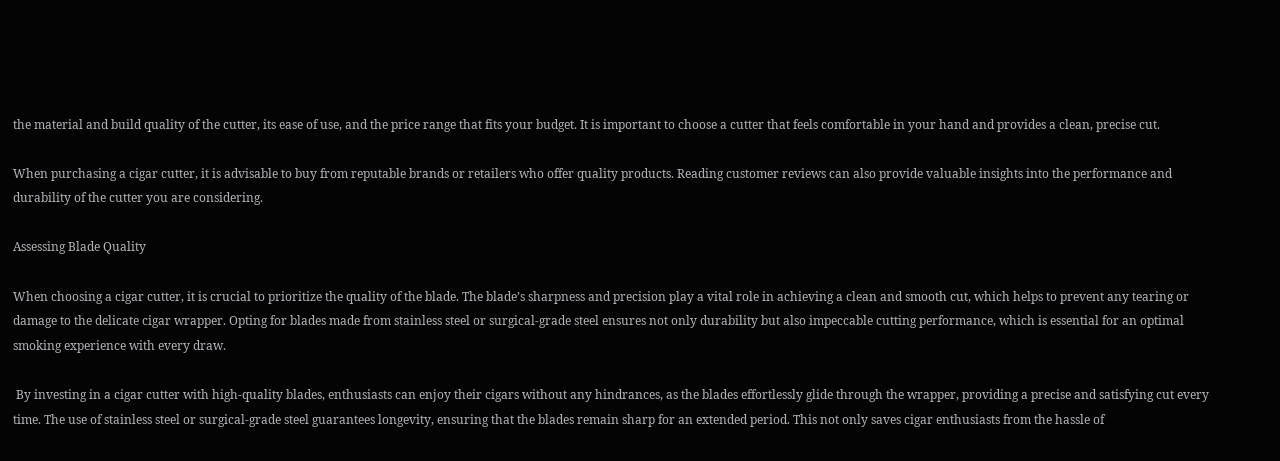the material and build quality of the cutter, its ease of use, and the price range that fits your budget. It is important to choose a cutter that feels comfortable in your hand and provides a clean, precise cut.

When purchasing a cigar cutter, it is advisable to buy from reputable brands or retailers who offer quality products. Reading customer reviews can also provide valuable insights into the performance and durability of the cutter you are considering.

Assessing Blade Quality

When choosing a cigar cutter, it is crucial to prioritize the quality of the blade. The blade’s sharpness and precision play a vital role in achieving a clean and smooth cut, which helps to prevent any tearing or damage to the delicate cigar wrapper. Opting for blades made from stainless steel or surgical-grade steel ensures not only durability but also impeccable cutting performance, which is essential for an optimal smoking experience with every draw.

 By investing in a cigar cutter with high-quality blades, enthusiasts can enjoy their cigars without any hindrances, as the blades effortlessly glide through the wrapper, providing a precise and satisfying cut every time. The use of stainless steel or surgical-grade steel guarantees longevity, ensuring that the blades remain sharp for an extended period. This not only saves cigar enthusiasts from the hassle of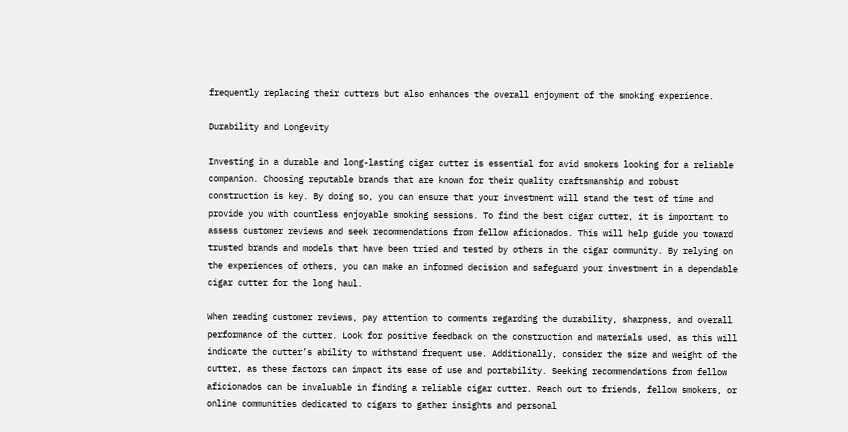frequently replacing their cutters but also enhances the overall enjoyment of the smoking experience.

Durability and Longevity

Investing in a durable and long-lasting cigar cutter is essential for avid smokers looking for a reliable companion. Choosing reputable brands that are known for their quality craftsmanship and robust construction is key. By doing so, you can ensure that your investment will stand the test of time and provide you with countless enjoyable smoking sessions. To find the best cigar cutter, it is important to assess customer reviews and seek recommendations from fellow aficionados. This will help guide you toward trusted brands and models that have been tried and tested by others in the cigar community. By relying on the experiences of others, you can make an informed decision and safeguard your investment in a dependable cigar cutter for the long haul.

When reading customer reviews, pay attention to comments regarding the durability, sharpness, and overall performance of the cutter. Look for positive feedback on the construction and materials used, as this will indicate the cutter’s ability to withstand frequent use. Additionally, consider the size and weight of the cutter, as these factors can impact its ease of use and portability. Seeking recommendations from fellow aficionados can be invaluable in finding a reliable cigar cutter. Reach out to friends, fellow smokers, or online communities dedicated to cigars to gather insights and personal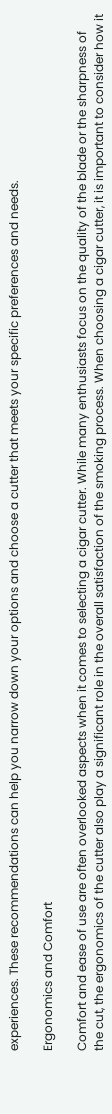experiences. These recommendations can help you narrow down your options and choose a cutter that meets your specific preferences and needs.

Ergonomics and Comfort

Comfort and ease of use are often overlooked aspects when it comes to selecting a cigar cutter. While many enthusiasts focus on the quality of the blade or the sharpness of the cut, the ergonomics of the cutter also play a significant role in the overall satisfaction of the smoking process. When choosing a cigar cutter, it is important to consider how it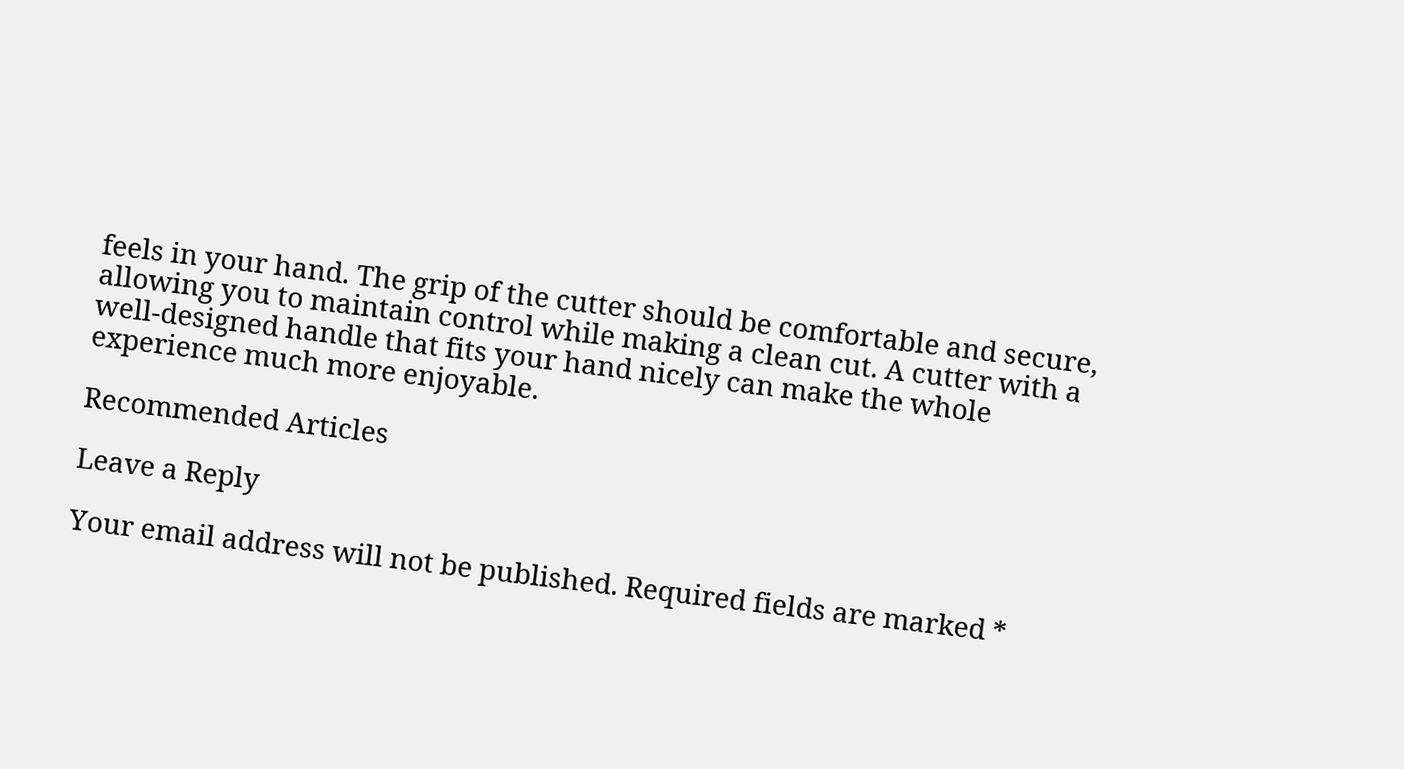feels in your hand. The grip of the cutter should be comfortable and secure, allowing you to maintain control while making a clean cut. A cutter with a well-designed handle that fits your hand nicely can make the whole experience much more enjoyable.

Recommended Articles

Leave a Reply

Your email address will not be published. Required fields are marked *